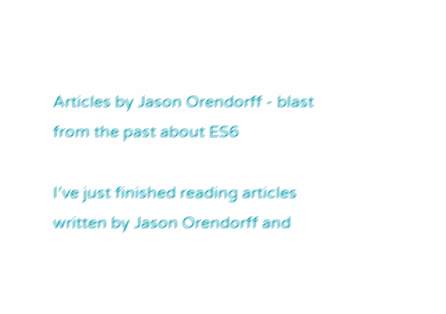Articles by Jason Orendorff - blast from the past about ES6

I’ve just finished reading articles written by Jason Orendorff and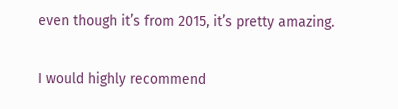even though it’s from 2015, it’s pretty amazing.

I would highly recommend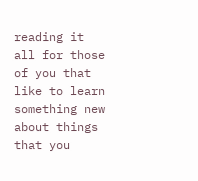reading it all for those of you that like to learn something new about things that you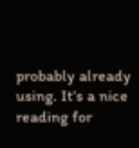probably already using. It’s a nice reading for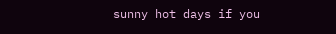sunny hot days if you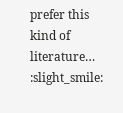prefer this kind of literature… :slight_smile: